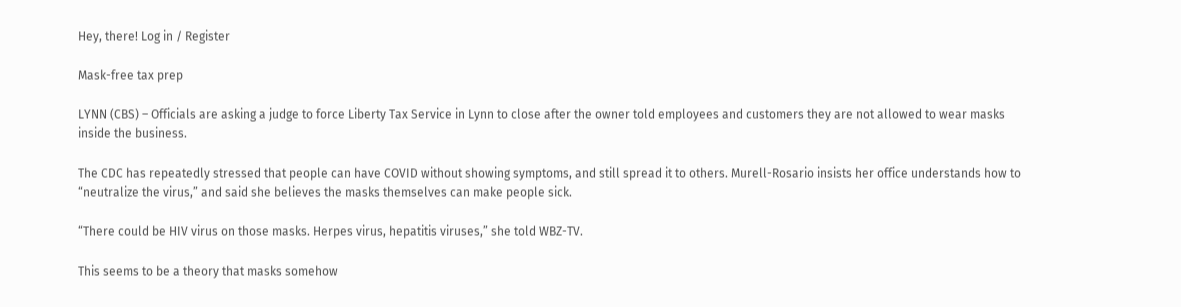Hey, there! Log in / Register

Mask-free tax prep

LYNN (CBS) – Officials are asking a judge to force Liberty Tax Service in Lynn to close after the owner told employees and customers they are not allowed to wear masks inside the business.

The CDC has repeatedly stressed that people can have COVID without showing symptoms, and still spread it to others. Murell-Rosario insists her office understands how to “neutralize the virus,” and said she believes the masks themselves can make people sick.

“There could be HIV virus on those masks. Herpes virus, hepatitis viruses,” she told WBZ-TV.

This seems to be a theory that masks somehow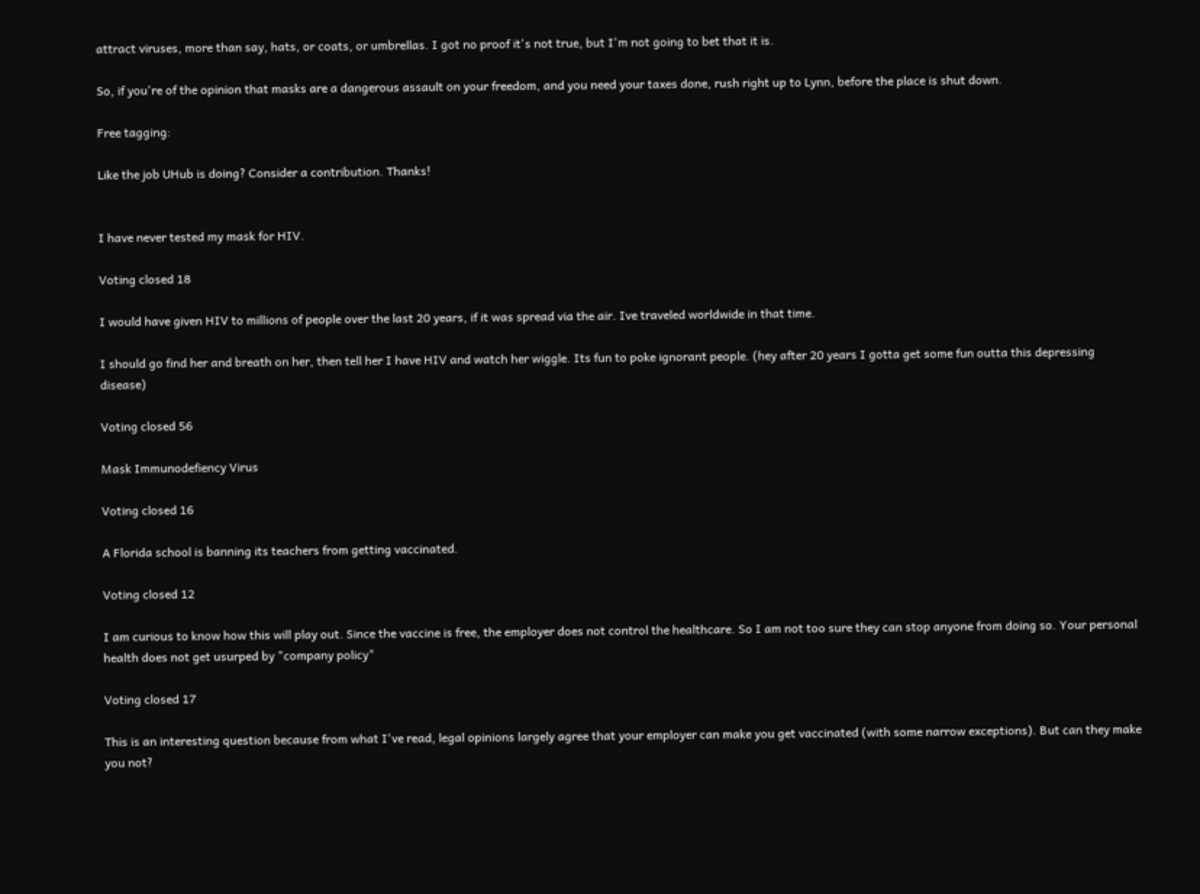attract viruses, more than say, hats, or coats, or umbrellas. I got no proof it's not true, but I'm not going to bet that it is.

So, if you're of the opinion that masks are a dangerous assault on your freedom, and you need your taxes done, rush right up to Lynn, before the place is shut down.

Free tagging:

Like the job UHub is doing? Consider a contribution. Thanks!


I have never tested my mask for HIV.

Voting closed 18

I would have given HIV to millions of people over the last 20 years, if it was spread via the air. Ive traveled worldwide in that time.

I should go find her and breath on her, then tell her I have HIV and watch her wiggle. Its fun to poke ignorant people. (hey after 20 years I gotta get some fun outta this depressing disease)

Voting closed 56

Mask Immunodefiency Virus

Voting closed 16

A Florida school is banning its teachers from getting vaccinated.

Voting closed 12

I am curious to know how this will play out. Since the vaccine is free, the employer does not control the healthcare. So I am not too sure they can stop anyone from doing so. Your personal health does not get usurped by "company policy"

Voting closed 17

This is an interesting question because from what I've read, legal opinions largely agree that your employer can make you get vaccinated (with some narrow exceptions). But can they make you not?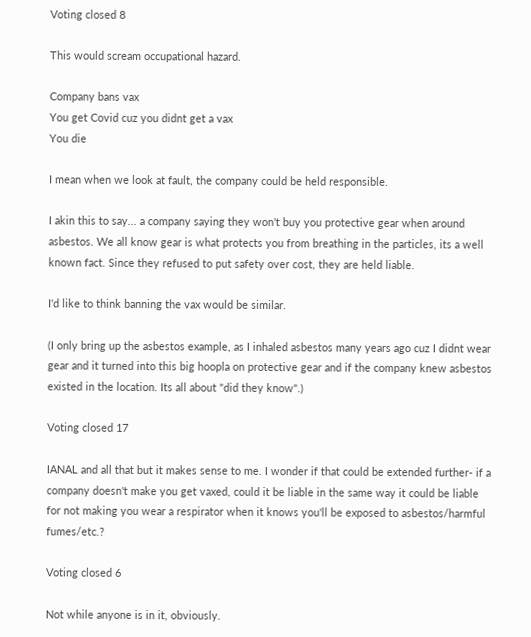Voting closed 8

This would scream occupational hazard.

Company bans vax
You get Covid cuz you didnt get a vax
You die

I mean when we look at fault, the company could be held responsible.

I akin this to say... a company saying they won't buy you protective gear when around asbestos. We all know gear is what protects you from breathing in the particles, its a well known fact. Since they refused to put safety over cost, they are held liable.

I'd like to think banning the vax would be similar.

(I only bring up the asbestos example, as I inhaled asbestos many years ago cuz I didnt wear gear and it turned into this big hoopla on protective gear and if the company knew asbestos existed in the location. Its all about "did they know".)

Voting closed 17

IANAL and all that but it makes sense to me. I wonder if that could be extended further- if a company doesn't make you get vaxed, could it be liable in the same way it could be liable for not making you wear a respirator when it knows you'll be exposed to asbestos/harmful fumes/etc.?

Voting closed 6

Not while anyone is in it, obviously.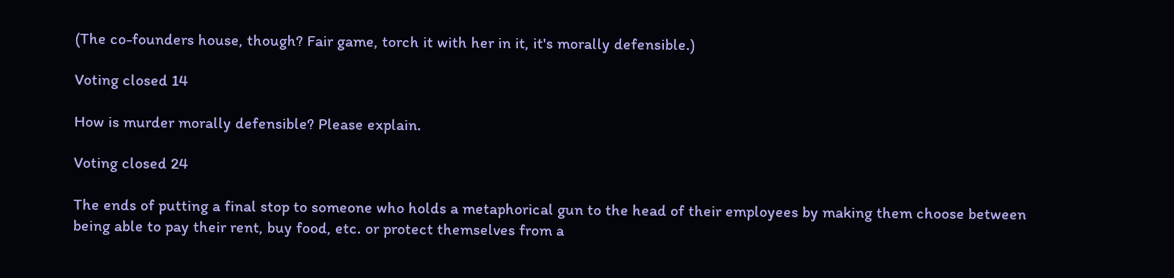(The co-founders house, though? Fair game, torch it with her in it, it's morally defensible.)

Voting closed 14

How is murder morally defensible? Please explain.

Voting closed 24

The ends of putting a final stop to someone who holds a metaphorical gun to the head of their employees by making them choose between being able to pay their rent, buy food, etc. or protect themselves from a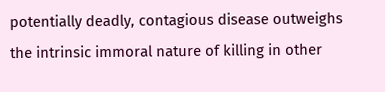potentially deadly, contagious disease outweighs the intrinsic immoral nature of killing in other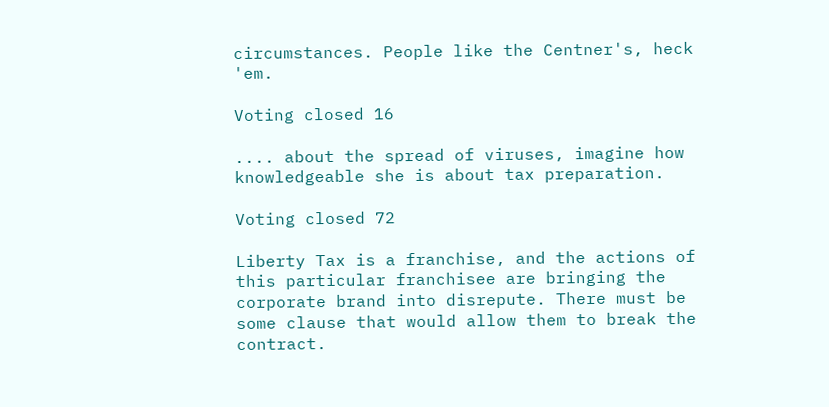circumstances. People like the Centner's, heck 'em.

Voting closed 16

.... about the spread of viruses, imagine how knowledgeable she is about tax preparation.

Voting closed 72

Liberty Tax is a franchise, and the actions of this particular franchisee are bringing the corporate brand into disrepute. There must be some clause that would allow them to break the contract.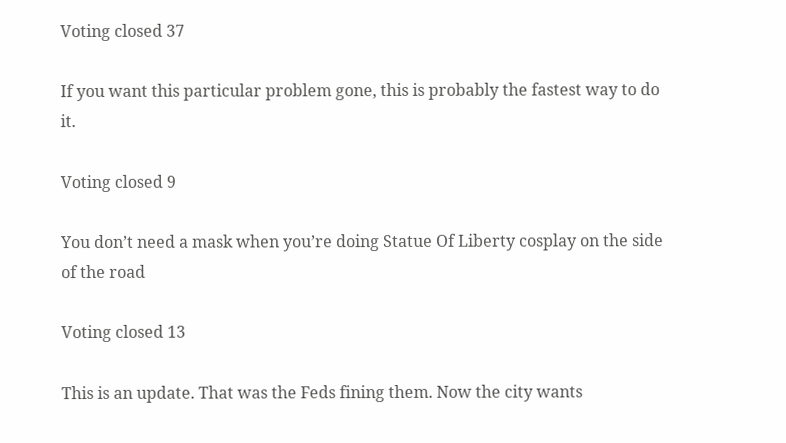Voting closed 37

If you want this particular problem gone, this is probably the fastest way to do it.

Voting closed 9

You don’t need a mask when you’re doing Statue Of Liberty cosplay on the side of the road

Voting closed 13

This is an update. That was the Feds fining them. Now the city wants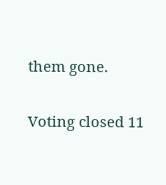them gone.

Voting closed 11